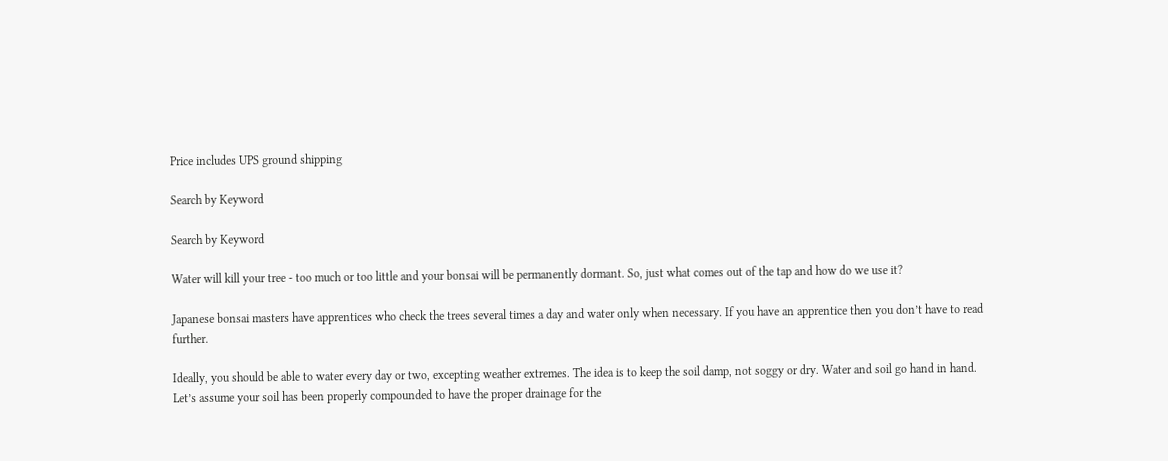Price includes UPS ground shipping

Search by Keyword

Search by Keyword

Water will kill your tree - too much or too little and your bonsai will be permanently dormant. So, just what comes out of the tap and how do we use it?

Japanese bonsai masters have apprentices who check the trees several times a day and water only when necessary. If you have an apprentice then you don’t have to read further.

Ideally, you should be able to water every day or two, excepting weather extremes. The idea is to keep the soil damp, not soggy or dry. Water and soil go hand in hand. Let’s assume your soil has been properly compounded to have the proper drainage for the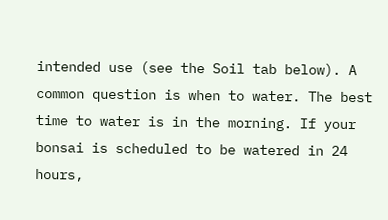intended use (see the Soil tab below). A common question is when to water. The best time to water is in the morning. If your bonsai is scheduled to be watered in 24 hours,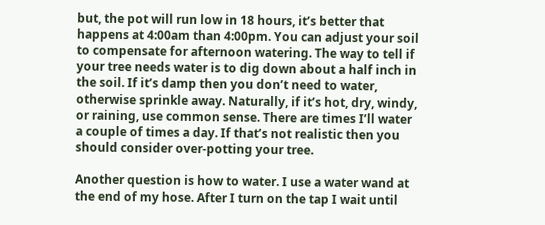but, the pot will run low in 18 hours, it’s better that happens at 4:00am than 4:00pm. You can adjust your soil to compensate for afternoon watering. The way to tell if your tree needs water is to dig down about a half inch in the soil. If it’s damp then you don’t need to water, otherwise sprinkle away. Naturally, if it’s hot, dry, windy, or raining, use common sense. There are times I’ll water a couple of times a day. If that’s not realistic then you should consider over-potting your tree.

Another question is how to water. I use a water wand at the end of my hose. After I turn on the tap I wait until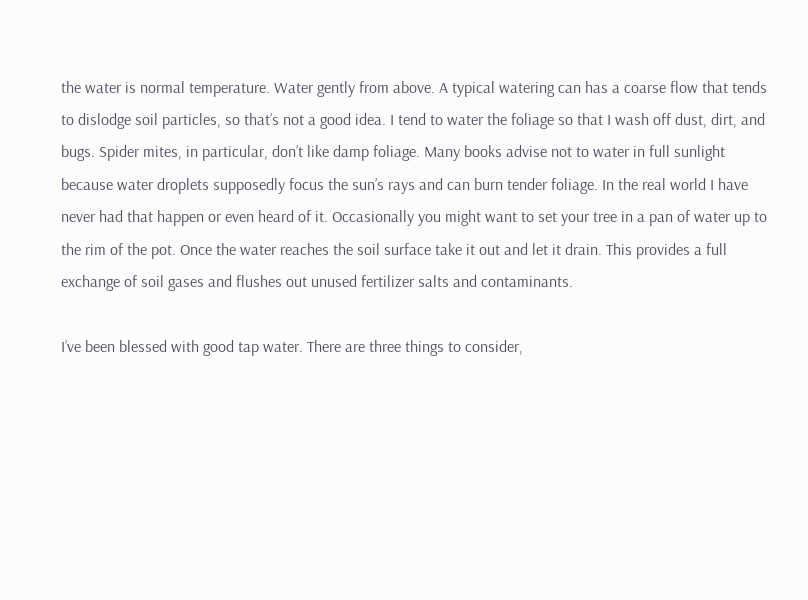the water is normal temperature. Water gently from above. A typical watering can has a coarse flow that tends to dislodge soil particles, so that’s not a good idea. I tend to water the foliage so that I wash off dust, dirt, and bugs. Spider mites, in particular, don’t like damp foliage. Many books advise not to water in full sunlight because water droplets supposedly focus the sun’s rays and can burn tender foliage. In the real world I have never had that happen or even heard of it. Occasionally you might want to set your tree in a pan of water up to the rim of the pot. Once the water reaches the soil surface take it out and let it drain. This provides a full exchange of soil gases and flushes out unused fertilizer salts and contaminants.

I’ve been blessed with good tap water. There are three things to consider,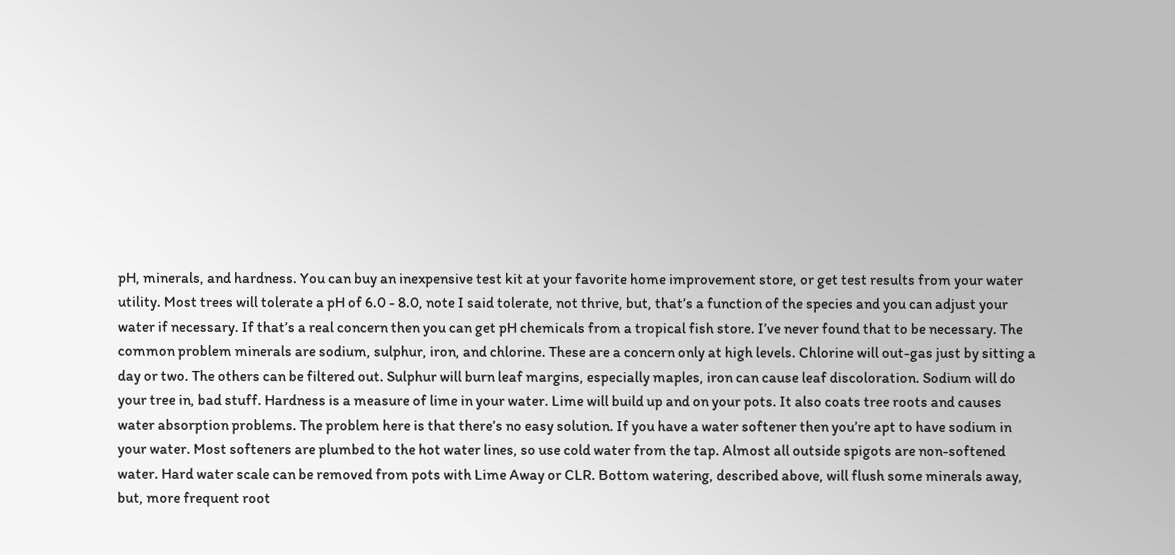pH, minerals, and hardness. You can buy an inexpensive test kit at your favorite home improvement store, or get test results from your water utility. Most trees will tolerate a pH of 6.0 - 8.0, note I said tolerate, not thrive, but, that’s a function of the species and you can adjust your water if necessary. If that’s a real concern then you can get pH chemicals from a tropical fish store. I’ve never found that to be necessary. The common problem minerals are sodium, sulphur, iron, and chlorine. These are a concern only at high levels. Chlorine will out-gas just by sitting a day or two. The others can be filtered out. Sulphur will burn leaf margins, especially maples, iron can cause leaf discoloration. Sodium will do your tree in, bad stuff. Hardness is a measure of lime in your water. Lime will build up and on your pots. It also coats tree roots and causes water absorption problems. The problem here is that there’s no easy solution. If you have a water softener then you’re apt to have sodium in your water. Most softeners are plumbed to the hot water lines, so use cold water from the tap. Almost all outside spigots are non-softened water. Hard water scale can be removed from pots with Lime Away or CLR. Bottom watering, described above, will flush some minerals away, but, more frequent root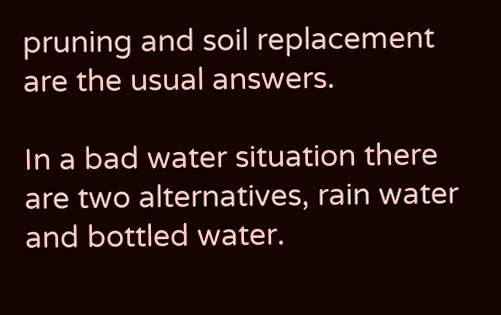pruning and soil replacement are the usual answers.

In a bad water situation there are two alternatives, rain water and bottled water.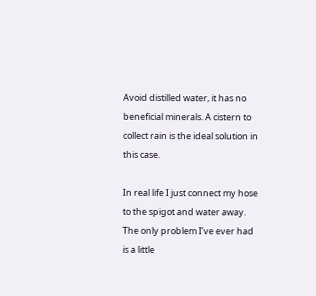Avoid distilled water, it has no beneficial minerals. A cistern to collect rain is the ideal solution in this case.

In real life I just connect my hose to the spigot and water away. The only problem I’ve ever had is a little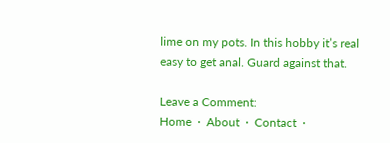lime on my pots. In this hobby it’s real easy to get anal. Guard against that.

Leave a Comment:
Home  ·  About  ·  Contact  ·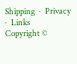Shipping  ·  Privacy  ·  Links
Copyright ©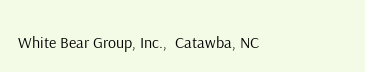White Bear Group, Inc.,  Catawba, NC